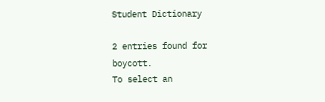Student Dictionary

2 entries found for boycott.
To select an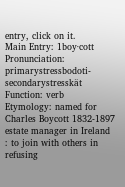entry, click on it.
Main Entry: 1boy·cott
Pronunciation: primarystressbodoti-secondarystresskät
Function: verb
Etymology: named for Charles Boycott 1832-1897 estate manager in Ireland
: to join with others in refusing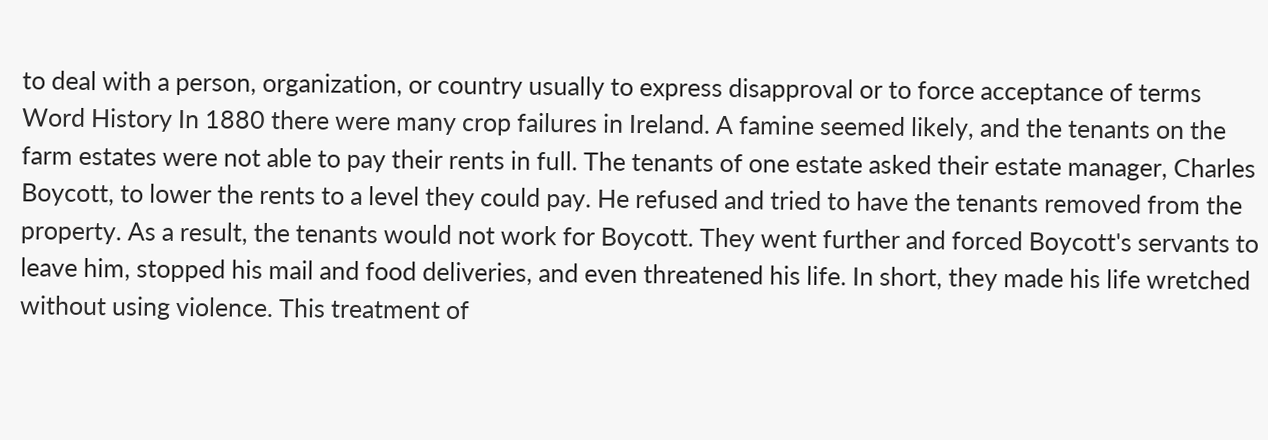to deal with a person, organization, or country usually to express disapproval or to force acceptance of terms
Word History In 1880 there were many crop failures in Ireland. A famine seemed likely, and the tenants on the farm estates were not able to pay their rents in full. The tenants of one estate asked their estate manager, Charles Boycott, to lower the rents to a level they could pay. He refused and tried to have the tenants removed from the property. As a result, the tenants would not work for Boycott. They went further and forced Boycott's servants to leave him, stopped his mail and food deliveries, and even threatened his life. In short, they made his life wretched without using violence. This treatment of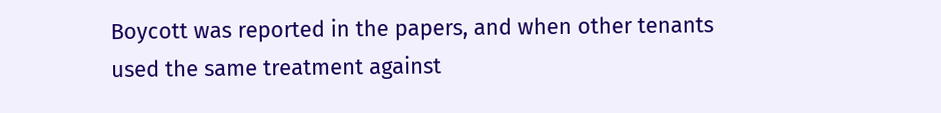Boycott was reported in the papers, and when other tenants used the same treatment against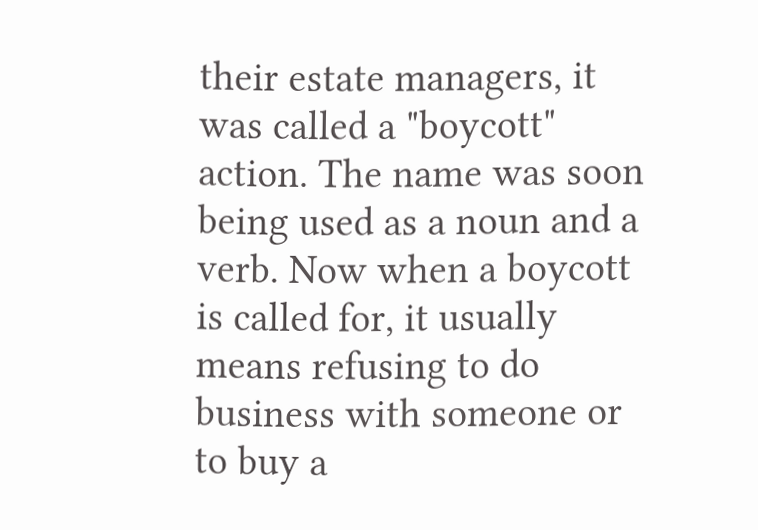their estate managers, it was called a "boycott" action. The name was soon being used as a noun and a verb. Now when a boycott is called for, it usually means refusing to do business with someone or to buy a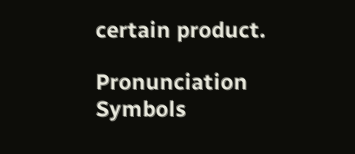certain product.

Pronunciation Symbols